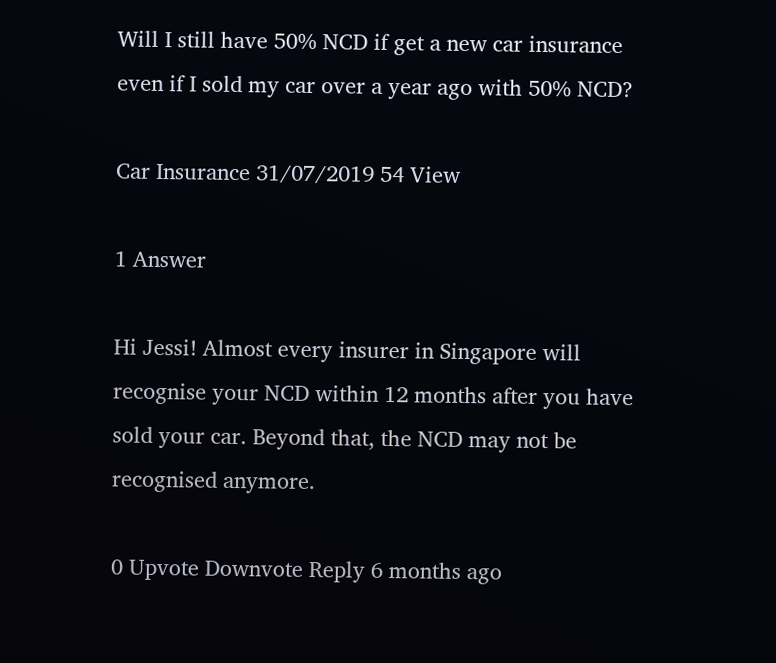Will I still have 50% NCD if get a new car insurance even if I sold my car over a year ago with 50% NCD?

Car Insurance 31/07/2019 54 View

1 Answer

Hi Jessi! Almost every insurer in Singapore will recognise your NCD within 12 months after you have sold your car. Beyond that, the NCD may not be recognised anymore.

0 Upvote Downvote Reply 6 months ago